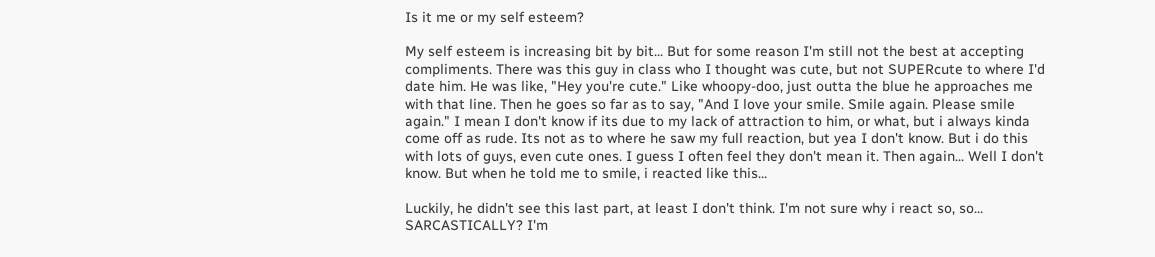Is it me or my self esteem?

My self esteem is increasing bit by bit... But for some reason I'm still not the best at accepting compliments. There was this guy in class who I thought was cute, but not SUPERcute to where I'd date him. He was like, "Hey you're cute." Like whoopy-doo, just outta the blue he approaches me with that line. Then he goes so far as to say, "And I love your smile. Smile again. Please smile again." I mean I don't know if its due to my lack of attraction to him, or what, but i always kinda come off as rude. Its not as to where he saw my full reaction, but yea I don't know. But i do this with lots of guys, even cute ones. I guess I often feel they don't mean it. Then again... Well I don't know. But when he told me to smile, i reacted like this...

Luckily, he didn't see this last part, at least I don't think. I'm not sure why i react so, so... SARCASTICALLY? I'm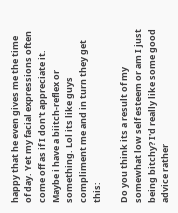happy that he even gives me the time of day. Yet my facial expressions often come off as if I don't appreciate it. Maybe i have a biitch-reflex or something. Lol its like guys compliment me and in turn they get this:

Do you think its a result of my somewhat low self esteem or am I just being bitchy? I'd really like some good advice rather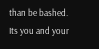than be bashed.
Its you and your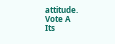attitude.
Vote A
Its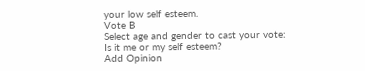your low self esteem.
Vote B
Select age and gender to cast your vote:
Is it me or my self esteem?
Add Opinion